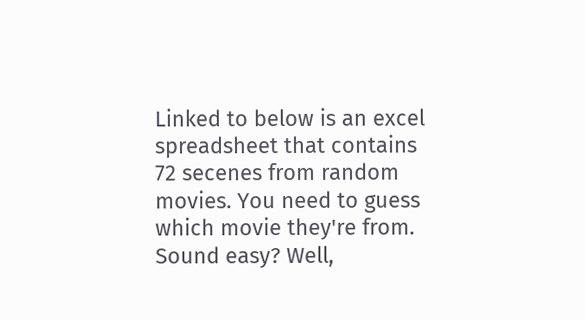Linked to below is an excel spreadsheet that contains 72 secenes from random movies. You need to guess which movie they're from. Sound easy? Well,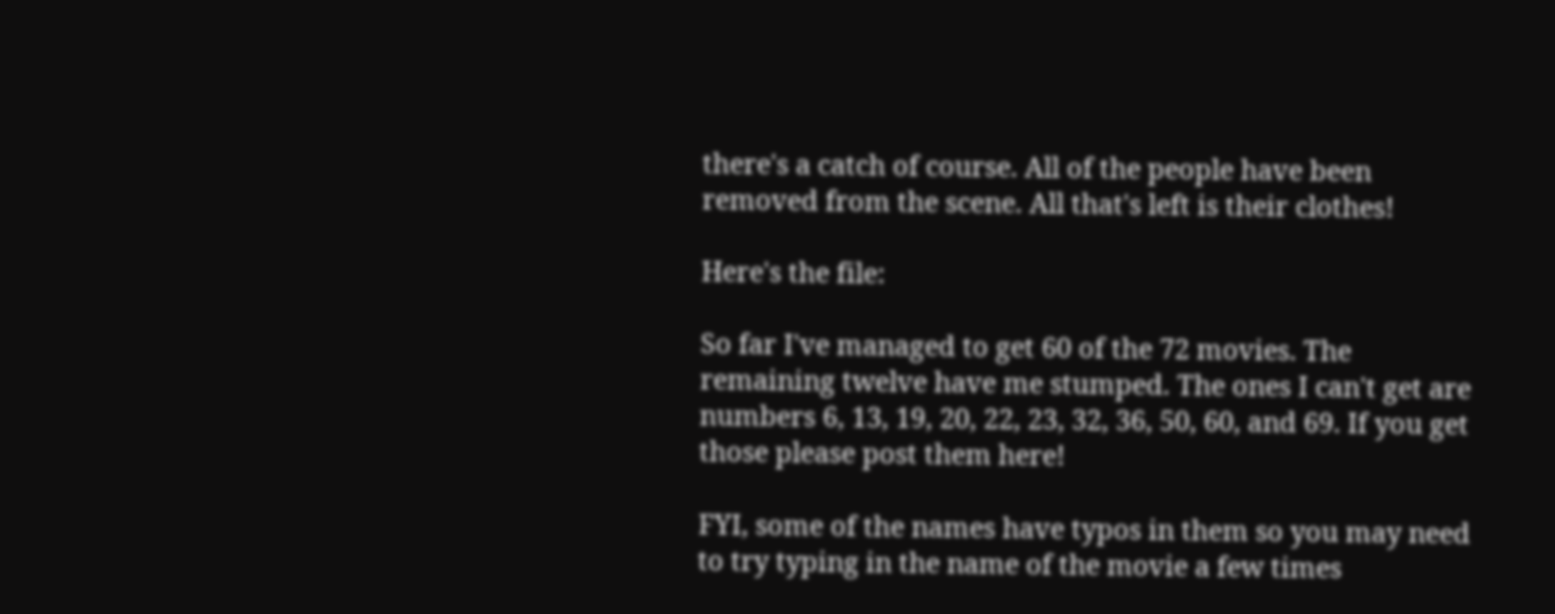there's a catch of course. All of the people have been removed from the scene. All that's left is their clothes!

Here's the file:

So far I've managed to get 60 of the 72 movies. The remaining twelve have me stumped. The ones I can't get are numbers 6, 13, 19, 20, 22, 23, 32, 36, 50, 60, and 69. If you get those please post them here!

FYI, some of the names have typos in them so you may need to try typing in the name of the movie a few times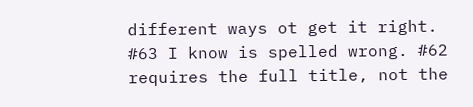different ways ot get it right. #63 I know is spelled wrong. #62 requires the full title, not the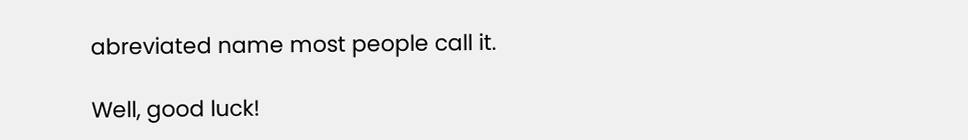abreviated name most people call it.

Well, good luck!